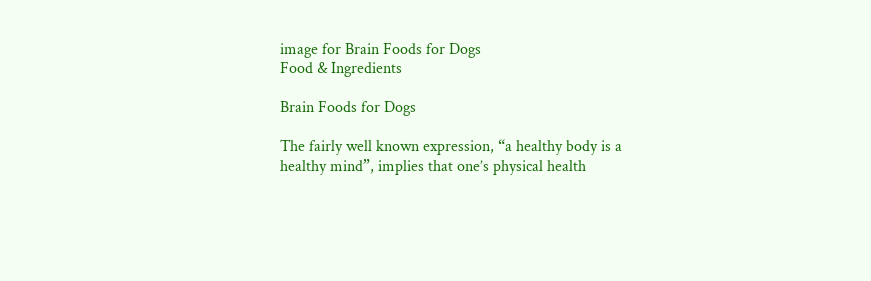image for Brain Foods for Dogs
Food & Ingredients

Brain Foods for Dogs

The fairly well known expression, “a healthy body is a healthy mind”, implies that one’s physical health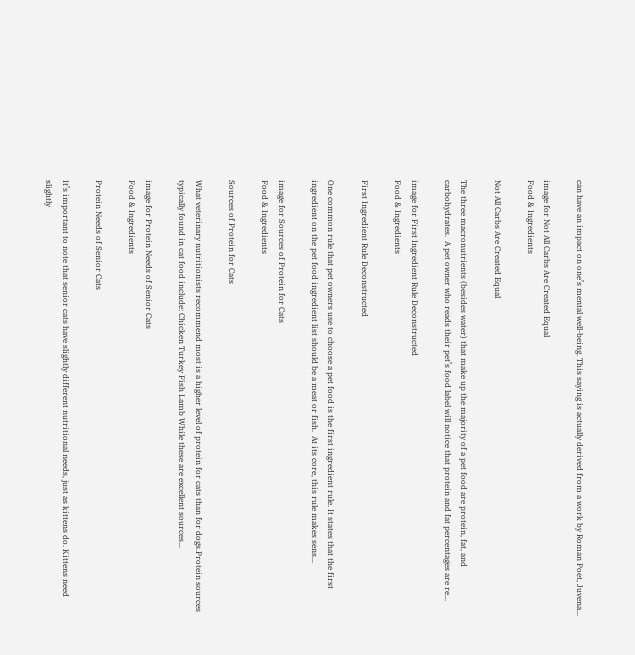can have an impact on one’s mental well-being. This saying is actually derived from a work by Roman Poet, Juvena...

image for Not All Carbs Are Created Equal
Food & Ingredients

Not All Carbs Are Created Equal

The three macronutrients (besides water) that make up the majority of a pet food are protein, fat, and carbohydrates.  A pet owner who reads their pet’s food label will notice that protein and fat percentages are re...

image for First Ingredient Rule Deconstructed
Food & Ingredients

First Ingredient Rule Deconstructed

One common rule that pet owners use to choose a pet food is the first ingredient rule. It states that the first ingredient on the pet food ingredient list should be a meat or fish.  At its core, this rule makes sens...

image for Sources of Protein for Cats
Food & Ingredients

Sources of Protein for Cats

What veterinary nutritionists recommend most is a higher level of protein for cats than for dogs.Protein sources typically found in cat food include: Chicken Turkey Fish Lamb While these are excellent sources...

image for Protein Needs of Senior Cats
Food & Ingredients

Protein Needs of Senior Cats

It’s important to note that senior cats have slightly different nutritional needs, just as kittens do. Kittens need slightly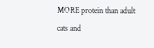MORE protein than adult cats and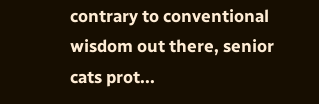contrary to conventional wisdom out there, senior cats prot...